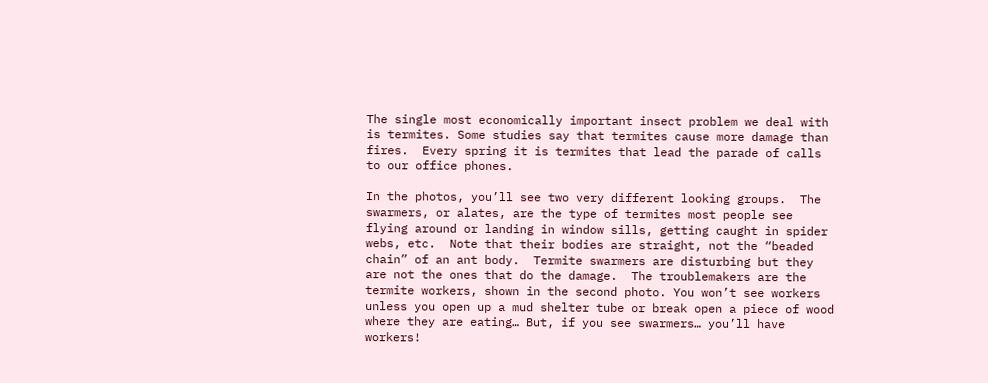The single most economically important insect problem we deal with is termites. Some studies say that termites cause more damage than fires.  Every spring it is termites that lead the parade of calls to our office phones.

In the photos, you’ll see two very different looking groups.  The swarmers, or alates, are the type of termites most people see flying around or landing in window sills, getting caught in spider webs, etc.  Note that their bodies are straight, not the “beaded chain” of an ant body.  Termite swarmers are disturbing but they are not the ones that do the damage.  The troublemakers are the termite workers, shown in the second photo. You won’t see workers unless you open up a mud shelter tube or break open a piece of wood where they are eating… But, if you see swarmers… you’ll have workers!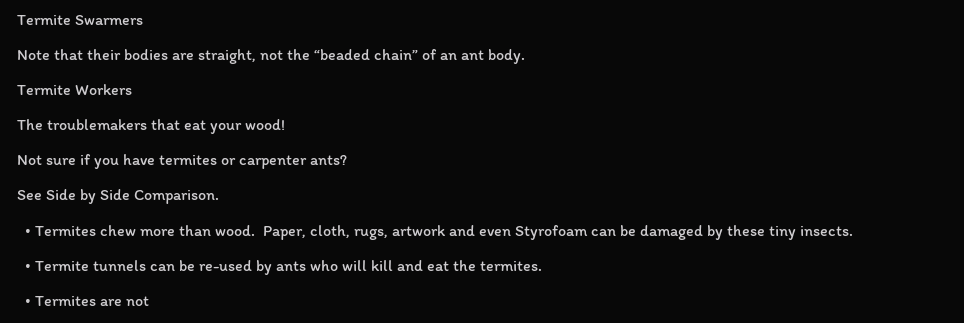Termite Swarmers

Note that their bodies are straight, not the “beaded chain” of an ant body.

Termite Workers

The troublemakers that eat your wood!

Not sure if you have termites or carpenter ants?

See Side by Side Comparison.

  • Termites chew more than wood.  Paper, cloth, rugs, artwork and even Styrofoam can be damaged by these tiny insects.

  • Termite tunnels can be re-used by ants who will kill and eat the termites.

  • Termites are not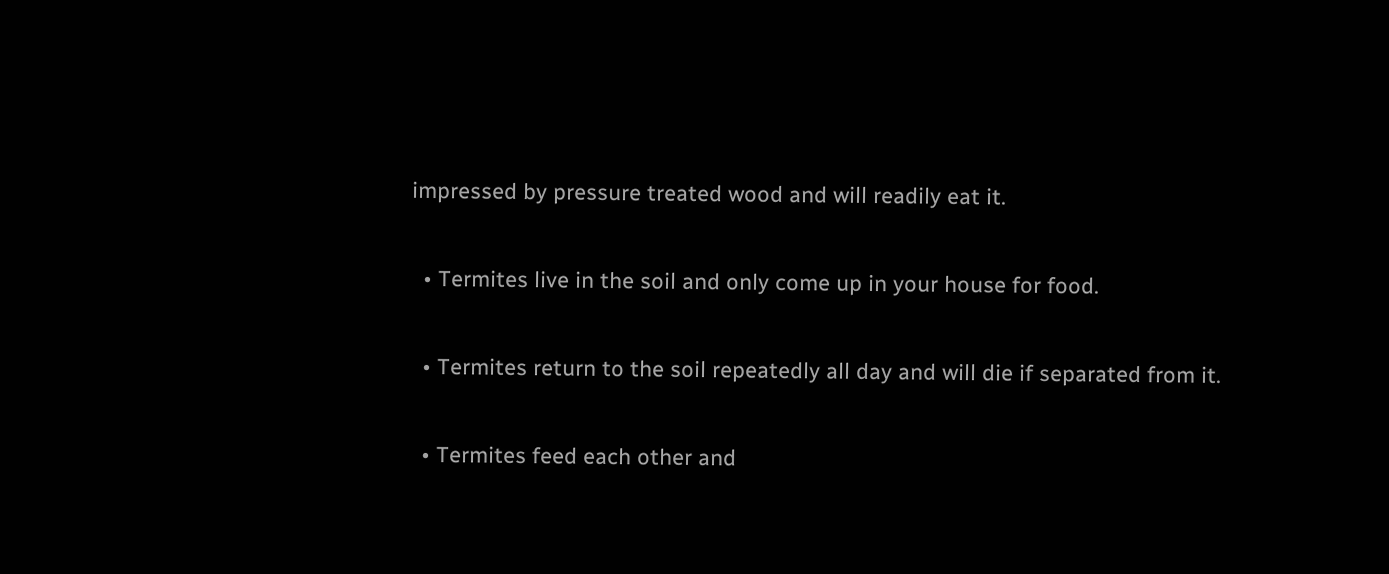impressed by pressure treated wood and will readily eat it.

  • Termites live in the soil and only come up in your house for food.

  • Termites return to the soil repeatedly all day and will die if separated from it.

  • Termites feed each other and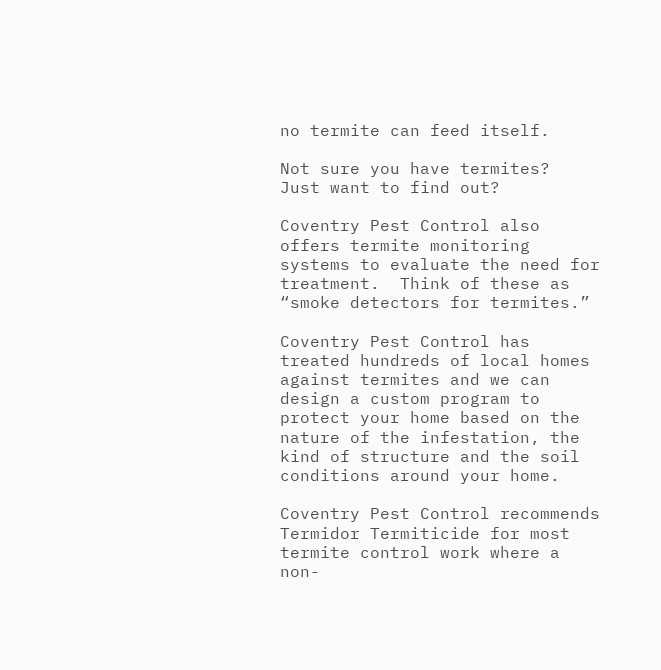no termite can feed itself.

Not sure you have termites?    Just want to find out?

Coventry Pest Control also offers termite monitoring systems to evaluate the need for treatment.  Think of these as “smoke detectors for termites.”

Coventry Pest Control has treated hundreds of local homes against termites and we can design a custom program to protect your home based on the nature of the infestation, the kind of structure and the soil conditions around your home.

Coventry Pest Control recommends Termidor Termiticide for most termite control work where a non-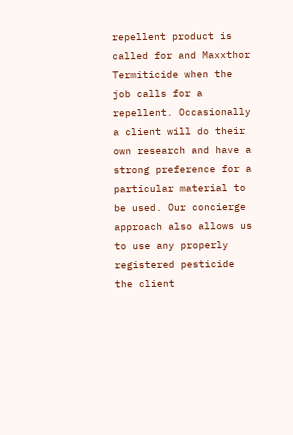repellent product is called for and Maxxthor Termiticide when the job calls for a repellent. Occasionally a client will do their own research and have a strong preference for a particular material to be used. Our concierge approach also allows us to use any properly registered pesticide the client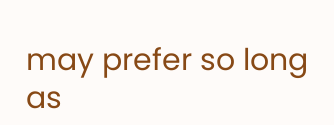may prefer so long as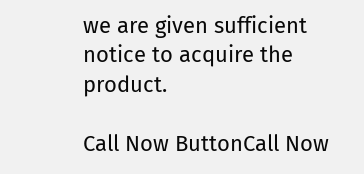we are given sufficient notice to acquire the product.

Call Now ButtonCall Now